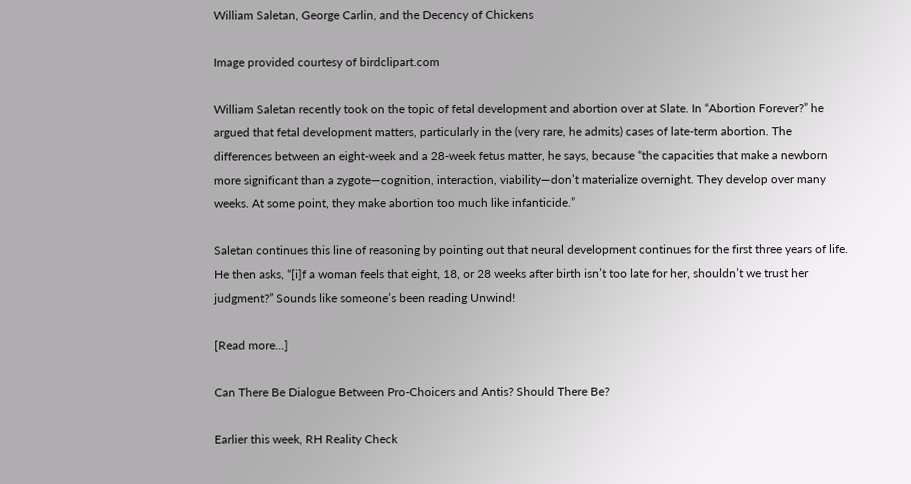William Saletan, George Carlin, and the Decency of Chickens

Image provided courtesy of birdclipart.com

William Saletan recently took on the topic of fetal development and abortion over at Slate. In “Abortion Forever?” he argued that fetal development matters, particularly in the (very rare, he admits) cases of late-term abortion. The differences between an eight-week and a 28-week fetus matter, he says, because “the capacities that make a newborn more significant than a zygote—cognition, interaction, viability—don’t materialize overnight. They develop over many weeks. At some point, they make abortion too much like infanticide.”

Saletan continues this line of reasoning by pointing out that neural development continues for the first three years of life.  He then asks, “[i]f a woman feels that eight, 18, or 28 weeks after birth isn’t too late for her, shouldn’t we trust her judgment?” Sounds like someone’s been reading Unwind!

[Read more...]

Can There Be Dialogue Between Pro-Choicers and Antis? Should There Be?

Earlier this week, RH Reality Check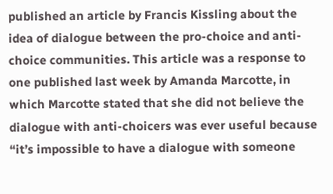published an article by Francis Kissling about the idea of dialogue between the pro-choice and anti-choice communities. This article was a response to one published last week by Amanda Marcotte, in which Marcotte stated that she did not believe the dialogue with anti-choicers was ever useful because “it’s impossible to have a dialogue with someone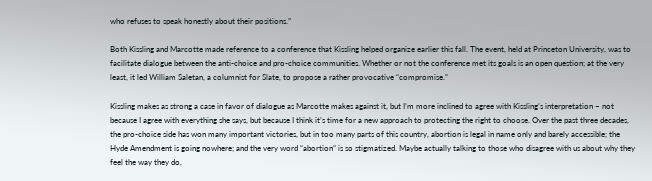who refuses to speak honestly about their positions.”

Both Kissling and Marcotte made reference to a conference that Kissling helped organize earlier this fall. The event, held at Princeton University, was to facilitate dialogue between the anti-choice and pro-choice communities. Whether or not the conference met its goals is an open question; at the very least, it led William Saletan, a columnist for Slate, to propose a rather provocative “compromise.”

Kissling makes as strong a case in favor of dialogue as Marcotte makes against it, but I’m more inclined to agree with Kissling’s interpretation – not because I agree with everything she says, but because I think it’s time for a new approach to protecting the right to choose. Over the past three decades, the pro-choice side has won many important victories, but in too many parts of this country, abortion is legal in name only and barely accessible; the Hyde Amendment is going nowhere; and the very word “abortion” is so stigmatized. Maybe actually talking to those who disagree with us about why they feel the way they do,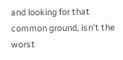and looking for that common ground, isn’t the worst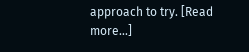approach to try. [Read more...]